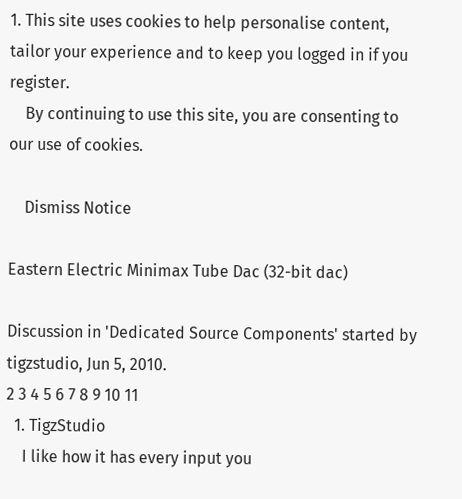1. This site uses cookies to help personalise content, tailor your experience and to keep you logged in if you register.
    By continuing to use this site, you are consenting to our use of cookies.

    Dismiss Notice

Eastern Electric Minimax Tube Dac (32-bit dac)

Discussion in 'Dedicated Source Components' started by tigzstudio, Jun 5, 2010.
2 3 4 5 6 7 8 9 10 11
  1. TigzStudio
    I like how it has every input you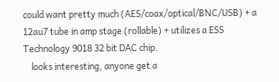could want pretty much (AES/coax/optical/BNC/USB) + a 12au7 tube in amp stage (rollable) + utilizes a ESS Technology 9018 32 bit DAC chip.
    looks interesting, anyone get a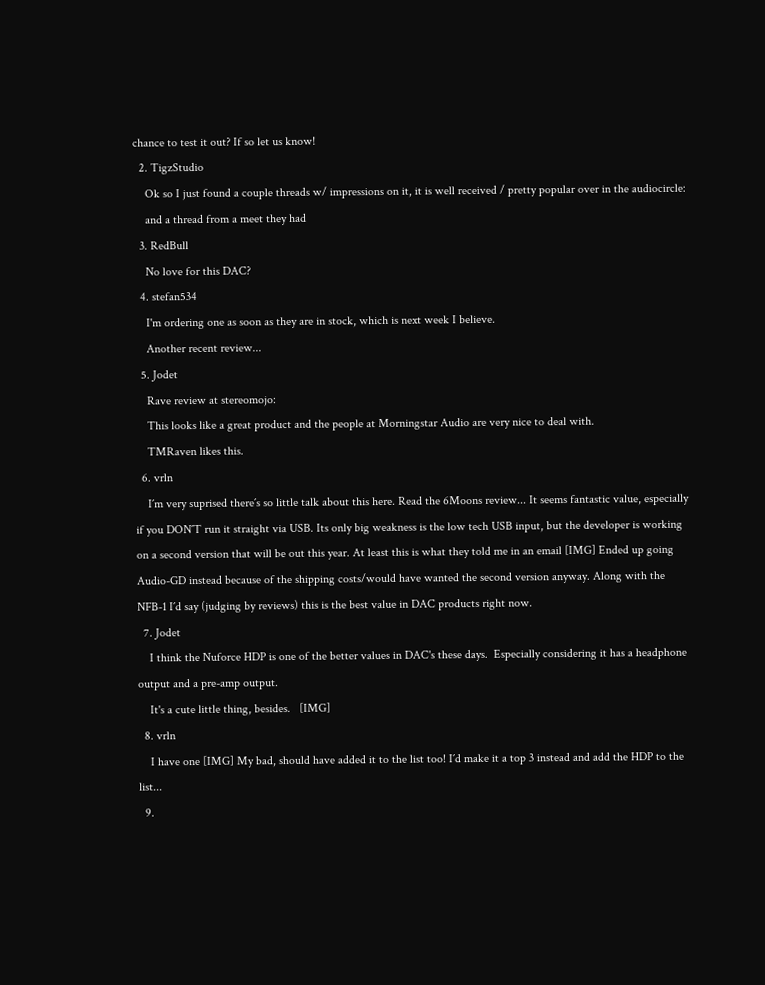chance to test it out? If so let us know!
  2. TigzStudio
    Ok so I just found a couple threads w/ impressions on it, it is well received / pretty popular over in the audiocircle:
    and a thread from a meet they had
  3. RedBull
    No love for this DAC?
  4. stefan534
    I'm ordering one as soon as they are in stock, which is next week I believe.
    Another recent review...
  5. Jodet
    Rave review at stereomojo:
    This looks like a great product and the people at Morningstar Audio are very nice to deal with.
    TMRaven likes this.
  6. vrln
    I´m very suprised there´s so little talk about this here. Read the 6Moons review... It seems fantastic value, especially if you DON´T run it straight via USB. Its only big weakness is the low tech USB input, but the developer is working on a second version that will be out this year. At least this is what they told me in an email [IMG] Ended up going Audio-GD instead because of the shipping costs/would have wanted the second version anyway. Along with the NFB-1 I´d say (judging by reviews) this is the best value in DAC products right now.
  7. Jodet
    I think the Nuforce HDP is one of the better values in DAC's these days.  Especially considering it has a headphone output and a pre-amp output.
    It's a cute little thing, besides.   [IMG]
  8. vrln
    I have one [IMG] My bad, should have added it to the list too! I´d make it a top 3 instead and add the HDP to the list...
  9.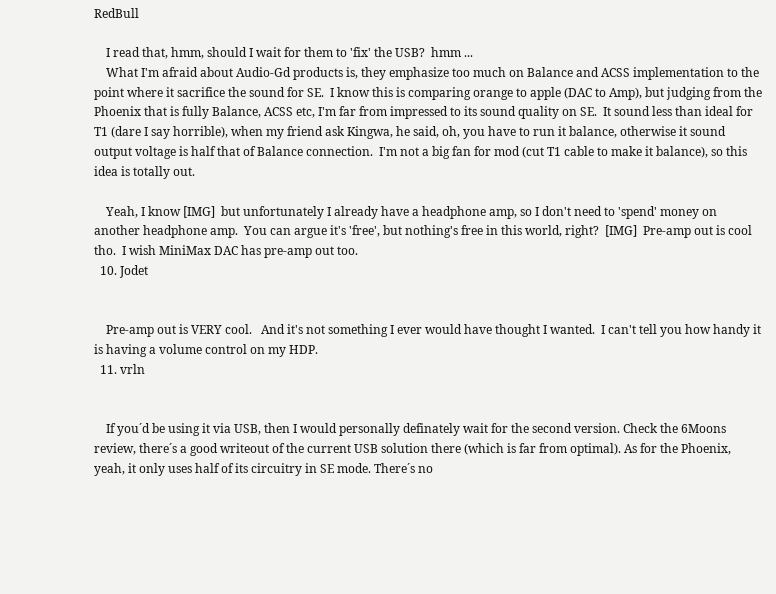RedBull

    I read that, hmm, should I wait for them to 'fix' the USB?  hmm ...
    What I'm afraid about Audio-Gd products is, they emphasize too much on Balance and ACSS implementation to the point where it sacrifice the sound for SE.  I know this is comparing orange to apple (DAC to Amp), but judging from the Phoenix that is fully Balance, ACSS etc, I'm far from impressed to its sound quality on SE.  It sound less than ideal for T1 (dare I say horrible), when my friend ask Kingwa, he said, oh, you have to run it balance, otherwise it sound output voltage is half that of Balance connection.  I'm not a big fan for mod (cut T1 cable to make it balance), so this idea is totally out.

    Yeah, I know [IMG]  but unfortunately I already have a headphone amp, so I don't need to 'spend' money on another headphone amp.  You can argue it's 'free', but nothing's free in this world, right?  [IMG]  Pre-amp out is cool tho.  I wish MiniMax DAC has pre-amp out too.
  10. Jodet


    Pre-amp out is VERY cool.   And it's not something I ever would have thought I wanted.  I can't tell you how handy it is having a volume control on my HDP.
  11. vrln


    If you´d be using it via USB, then I would personally definately wait for the second version. Check the 6Moons review, there´s a good writeout of the current USB solution there (which is far from optimal). As for the Phoenix, yeah, it only uses half of its circuitry in SE mode. There´s no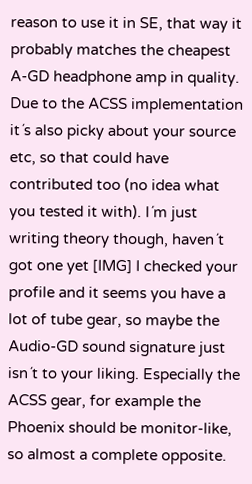reason to use it in SE, that way it probably matches the cheapest A-GD headphone amp in quality. Due to the ACSS implementation it´s also picky about your source etc, so that could have contributed too (no idea what you tested it with). I´m just writing theory though, haven´t got one yet [IMG] I checked your profile and it seems you have a lot of tube gear, so maybe the Audio-GD sound signature just isn´t to your liking. Especially the ACSS gear, for example the Phoenix should be monitor-like, so almost a complete opposite.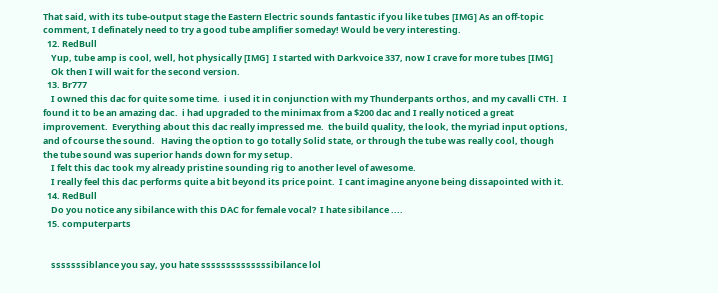That said, with its tube-output stage the Eastern Electric sounds fantastic if you like tubes [IMG] As an off-topic comment, I definately need to try a good tube amplifier someday! Would be very interesting.
  12. RedBull
    Yup, tube amp is cool, well, hot physically [IMG]  I started with Darkvoice 337, now I crave for more tubes [IMG]
    Ok then I will wait for the second version.
  13. Br777
    I owned this dac for quite some time.  i used it in conjunction with my Thunderpants orthos, and my cavalli CTH.  I found it to be an amazing dac.  i had upgraded to the minimax from a $200 dac and I really noticed a great improvement.  Everything about this dac really impressed me.  the build quality, the look, the myriad input options, and of course the sound.   Having the option to go totally Solid state, or through the tube was really cool, though the tube sound was superior hands down for my setup.
    I felt this dac took my already pristine sounding rig to another level of awesome.
    I really feel this dac performs quite a bit beyond its price point.  I cant imagine anyone being dissapointed with it.
  14. RedBull
    Do you notice any sibilance with this DAC for female vocal?  I hate sibilance ....
  15. computerparts


    sssssssiblance you say, you hate ssssssssssssssibilance lol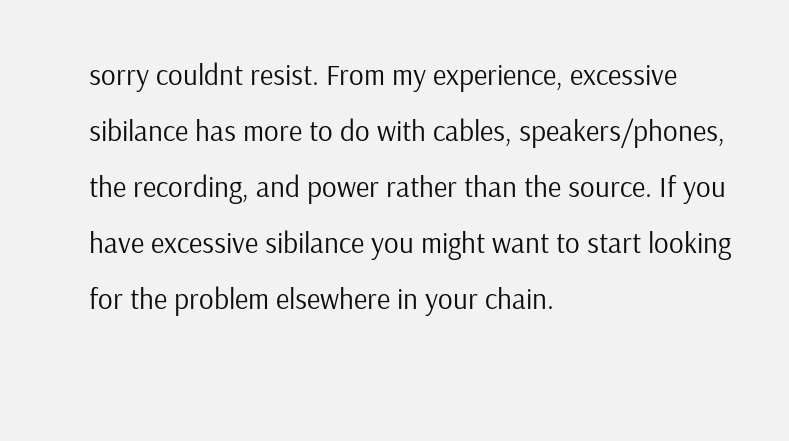sorry couldnt resist. From my experience, excessive sibilance has more to do with cables, speakers/phones, the recording, and power rather than the source. If you have excessive sibilance you might want to start looking for the problem elsewhere in your chain.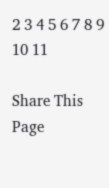2 3 4 5 6 7 8 9 10 11

Share This Page